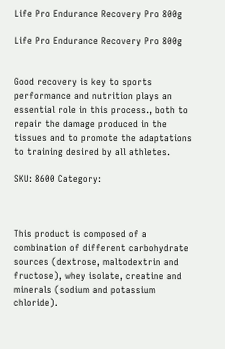Life Pro Endurance Recovery Pro 800g

Life Pro Endurance Recovery Pro 800g


Good recovery is key to sports performance and nutrition plays an essential role in this process., both to repair the damage produced in the tissues and to promote the adaptations to training desired by all athletes.

SKU: 8600 Category:



This product is composed of a combination of different carbohydrate sources (dextrose, maltodextrin and fructose), whey isolate, creatine and minerals (sodium and potassium chloride).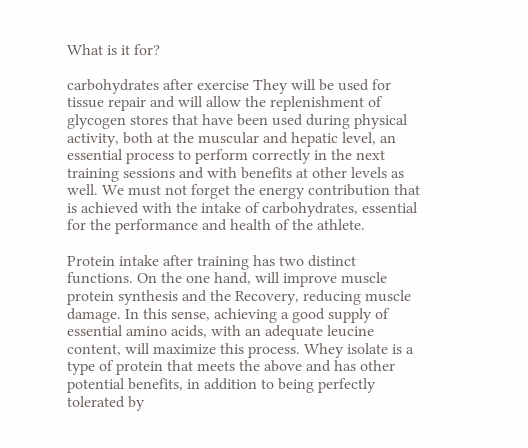What is it for?

carbohydrates after exercise They will be used for tissue repair and will allow the replenishment of glycogen stores that have been used during physical activity, both at the muscular and hepatic level, an essential process to perform correctly in the next training sessions and with benefits at other levels as well. We must not forget the energy contribution that is achieved with the intake of carbohydrates, essential for the performance and health of the athlete.

Protein intake after training has two distinct functions. On the one hand, will improve muscle protein synthesis and the Recovery, reducing muscle damage. In this sense, achieving a good supply of essential amino acids, with an adequate leucine content, will maximize this process. Whey isolate is a type of protein that meets the above and has other potential benefits, in addition to being perfectly tolerated by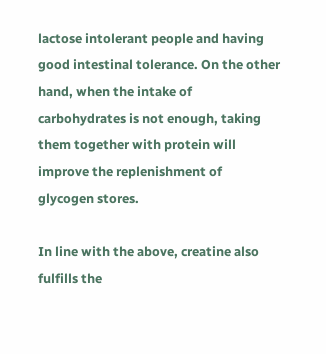lactose intolerant people and having good intestinal tolerance. On the other hand, when the intake of carbohydrates is not enough, taking them together with protein will improve the replenishment of glycogen stores.

In line with the above, creatine also fulfills the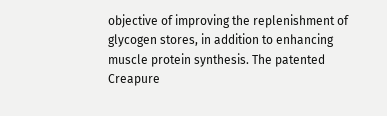objective of improving the replenishment of glycogen stores, in addition to enhancing muscle protein synthesis. The patented Creapure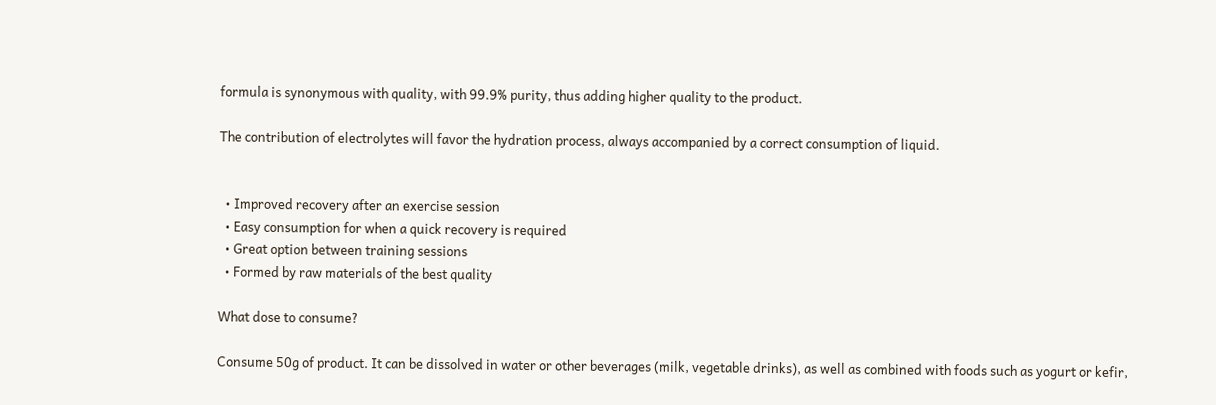formula is synonymous with quality, with 99.9% purity, thus adding higher quality to the product.

The contribution of electrolytes will favor the hydration process, always accompanied by a correct consumption of liquid.


  • Improved recovery after an exercise session
  • Easy consumption for when a quick recovery is required
  • Great option between training sessions
  • Formed by raw materials of the best quality

What dose to consume?

Consume 50g of product. It can be dissolved in water or other beverages (milk, vegetable drinks), as well as combined with foods such as yogurt or kefir,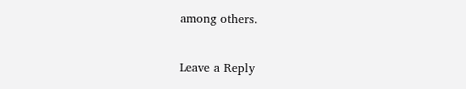among others.

Leave a Reply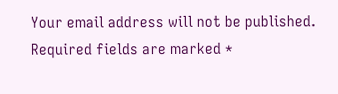Your email address will not be published. Required fields are marked *